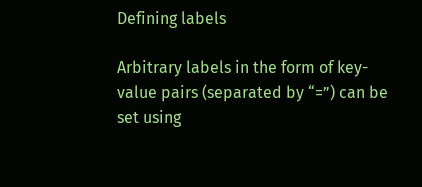Defining labels

Arbitrary labels in the form of key-value pairs (separated by “=”) can be set using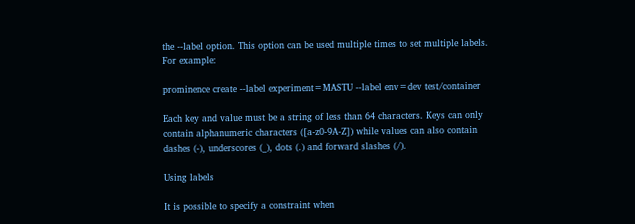the --label option. This option can be used multiple times to set multiple labels. For example:

prominence create --label experiment=MASTU --label env=dev test/container

Each key and value must be a string of less than 64 characters. Keys can only contain alphanumeric characters ([a-z0-9A-Z]) while values can also contain dashes (-), underscores (_), dots (.) and forward slashes (/).

Using labels

It is possible to specify a constraint when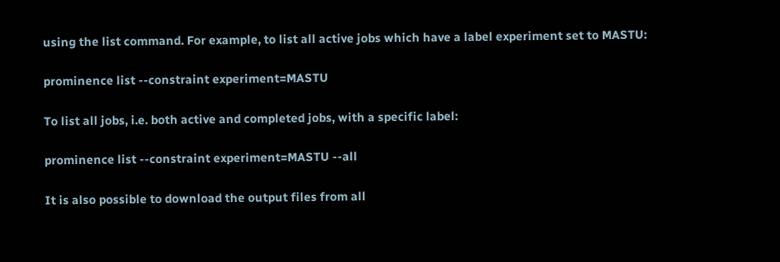using the list command. For example, to list all active jobs which have a label experiment set to MASTU:

prominence list --constraint experiment=MASTU

To list all jobs, i.e. both active and completed jobs, with a specific label:

prominence list --constraint experiment=MASTU --all

It is also possible to download the output files from all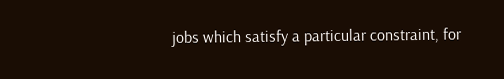jobs which satisfy a particular constraint, for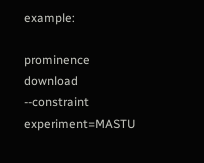example:

prominence download --constraint experiment=MASTU